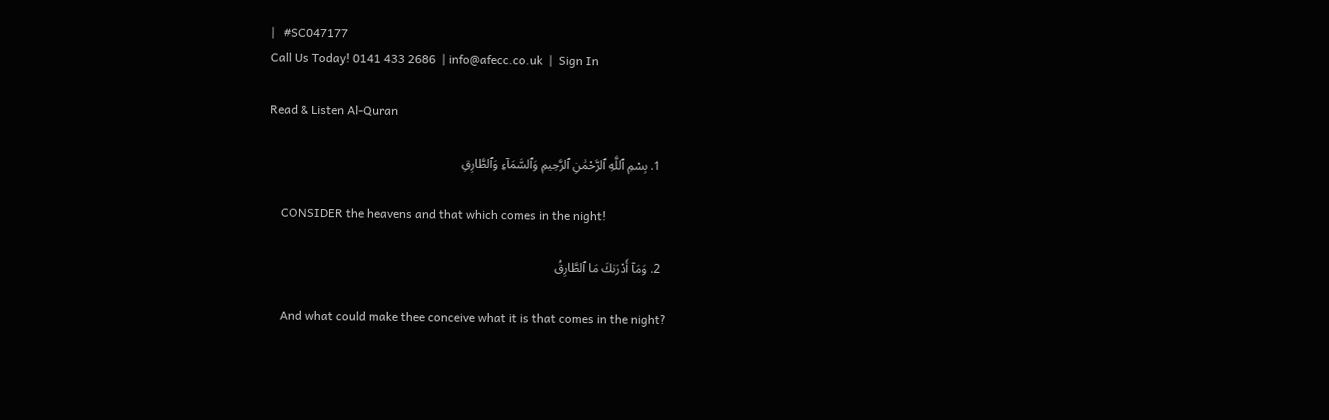|   #SC047177
Call Us Today! 0141 433 2686  | info@afecc.co.uk  |  Sign In

Read & Listen Al-Quran

  1. بِسْمِ ٱللَّهِ ٱلرَّحْمَٰنِ ٱلرَّحِيمِ وَٱلسَّمَآءِ وَٱلطَّارِقِ

    CONSIDER the heavens and that which comes in the night!

  2. وَمَآ أَدْرَىٰكَ مَا ٱلطَّارِقُ

    And what could make thee conceive what it is that comes in the night?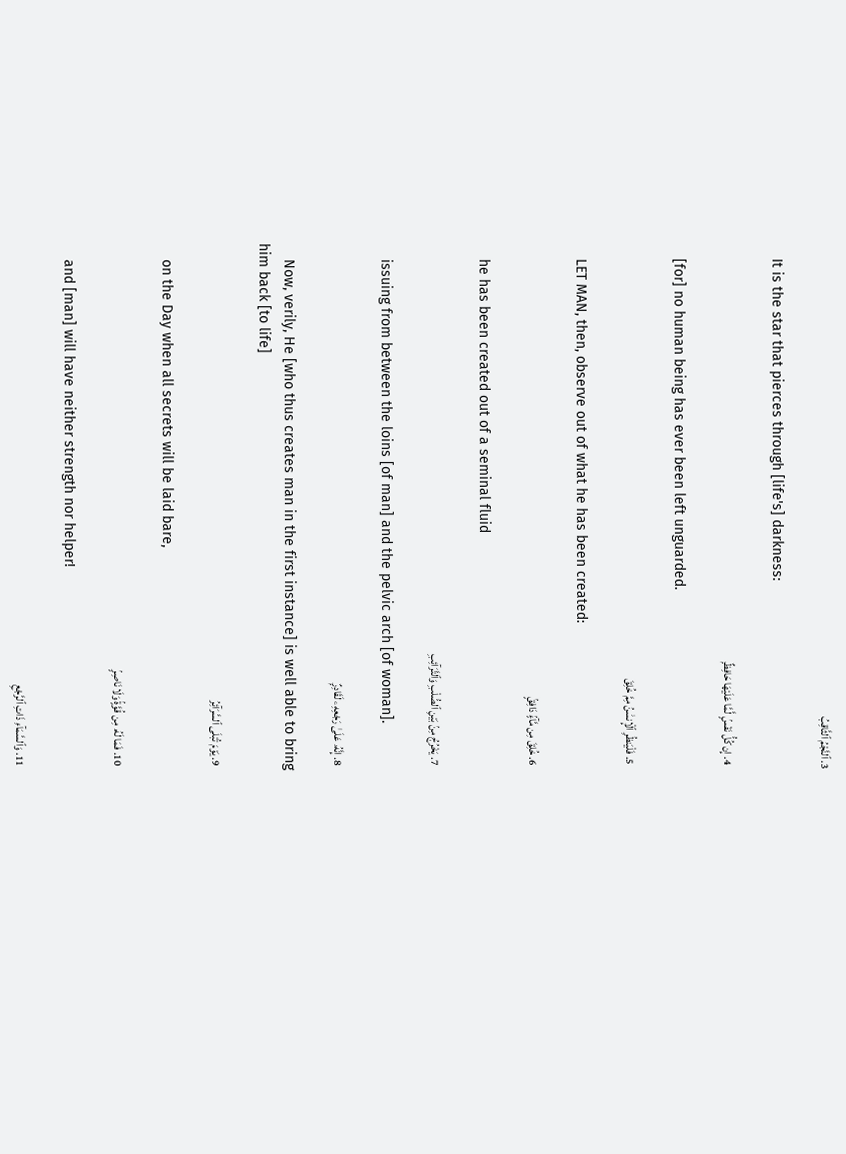3. ٱلنَّجْمُ ٱلثَّاقِبُ

    It is the star that pierces through [life's] darkness:

  4. إِن كُلُّ نَفْسٍۢ لَّمَّا عَلَيْهَا حَافِظٌۭ

    [for] no human being has ever been left unguarded.

  5. فَلْيَنظُرِ ٱلْإِنسَٰنُ مِمَّ خُلِقَ

    LET MAN, then, observe out of what he has been created:

  6. خُلِقَ مِن مَّآءٍۢ دَافِقٍۢ

    he has been created out of a seminal fluid

  7. يَخْرُجُ مِنۢ بَيْنِ ٱلصُّلْبِ وَٱلتَّرَآئِبِ

    issuing from between the loins [of man] and the pelvic arch [of woman].

  8. إِنَّهُۥ عَلَىٰ رَجْعِهِۦ لَقَادِرٌۭ

    Now, verily, He [who thus creates man in the first instance] is well able to bring him back [to life]

  9. يَوْمَ تُبْلَى ٱلسَّرَآئِرُ

    on the Day when all secrets will be laid bare,

  10. فَمَا لَهُۥ مِن قُوَّةٍۢ وَلَا نَاصِرٍۢ

    and [man] will have neither strength nor helper!

  11. وَٱلسَّمَآءِ ذَاتِ ٱلرَّجْعِ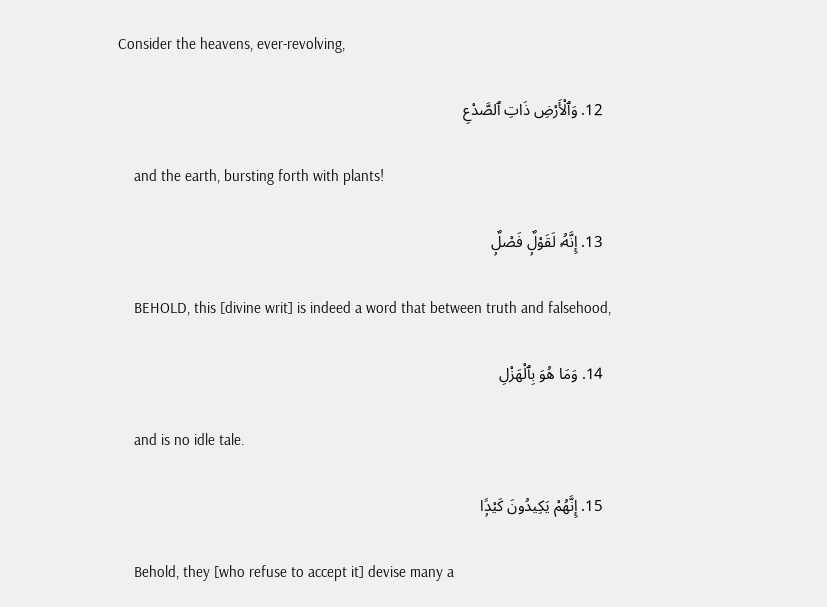Consider the heavens, ever-revolving,

  12. وَٱلْأَرْضِ ذَاتِ ٱلصَّدْعِ

    and the earth, bursting forth with plants!

  13. إِنَّهُۥ لَقَوْلٌۭ فَصْلٌۭ

    BEHOLD, this [divine writ] is indeed a word that between truth and falsehood,

  14. وَمَا هُوَ بِٱلْهَزْلِ

    and is no idle tale.

  15. إِنَّهُمْ يَكِيدُونَ كَيْدًۭا

    Behold, they [who refuse to accept it] devise many a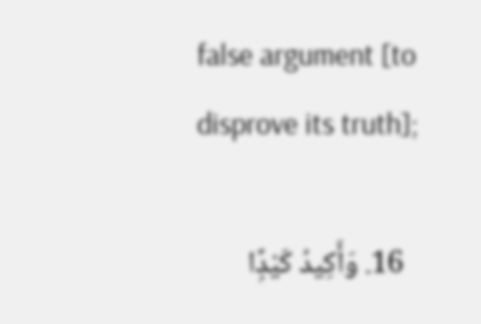false argument [to disprove its truth];

  16. وَأَكِيدُ كَيْدًۭا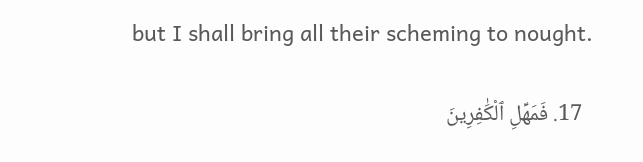but I shall bring all their scheming to nought.

  17. فَمَهِّلِ ٱلْكَٰفِرِينَ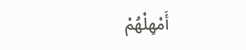أَمْهِلْهُمْ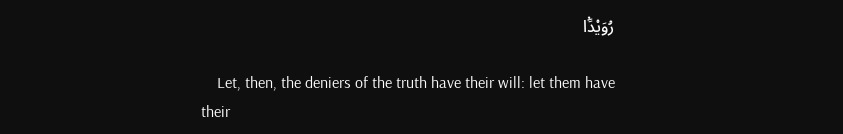رُوَيْدًۢا

    Let, then, the deniers of the truth have their will: let them have their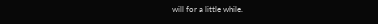will for a little while.